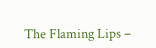The Flaming Lips –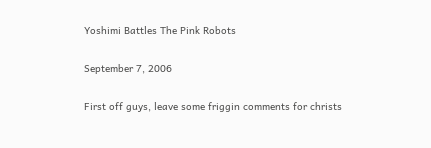Yoshimi Battles The Pink Robots

September 7, 2006

First off guys, leave some friggin comments for christs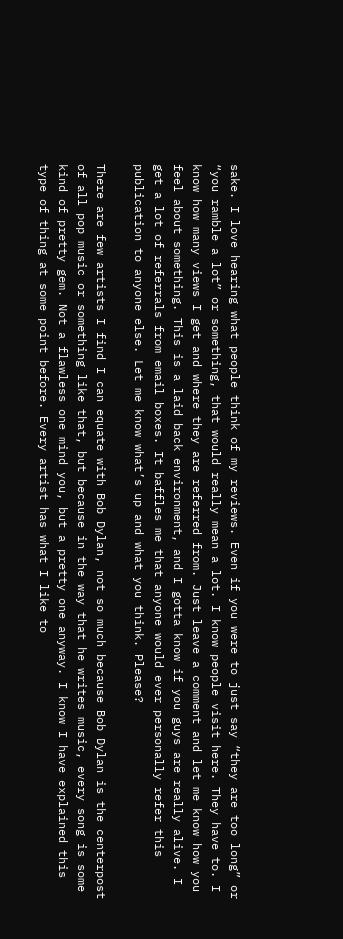sake. I love hearing what people think of my reviews. Even if you were to just say “they are too long” or “you ramble a lot” or something, that would really mean a lot. I know people visit here. They have to. I know how many views I get and where they are referred from. Just leave a comment and let me know how you feel about something. This is a laid back environment, and I gotta know if you guys are really alive. I get a lot of referrals from email boxes. It baffles me that anyone would ever personally refer this publication to anyone else. Let me know what’s up and what you think. Please?

There are few artists I find I can equate with Bob Dylan, not so much because Bob Dylan is the centerpost of all pop music or something like that, but because in the way that he writes music, every song is some kind of pretty gem. Not a flawless one mind you, but a pretty one anyway. I know I have explained this type of thing at some point before. Every artist has what I like to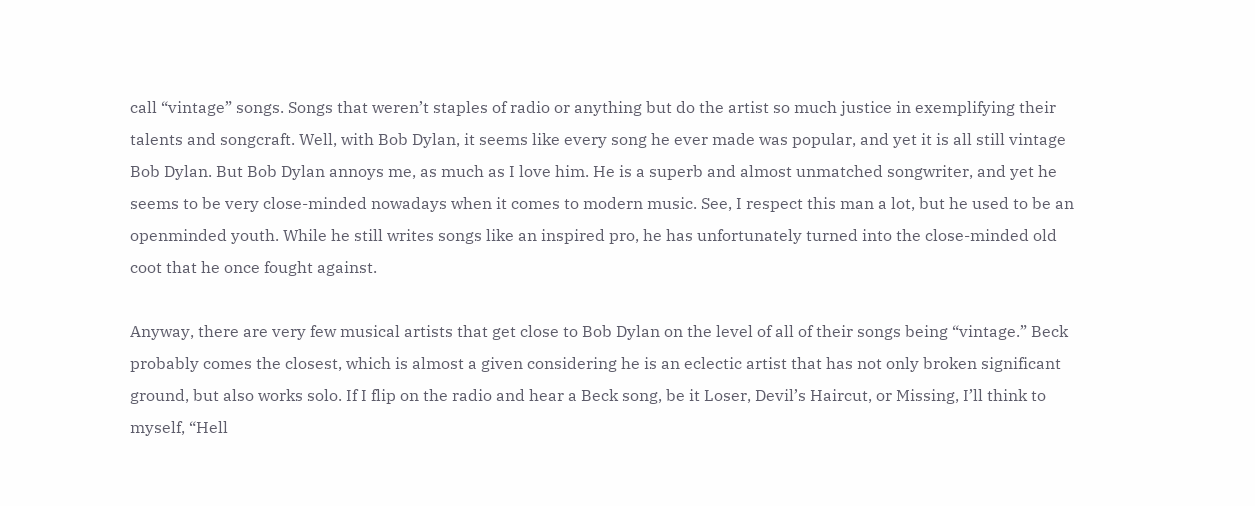call “vintage” songs. Songs that weren’t staples of radio or anything but do the artist so much justice in exemplifying their talents and songcraft. Well, with Bob Dylan, it seems like every song he ever made was popular, and yet it is all still vintage Bob Dylan. But Bob Dylan annoys me, as much as I love him. He is a superb and almost unmatched songwriter, and yet he seems to be very close-minded nowadays when it comes to modern music. See, I respect this man a lot, but he used to be an openminded youth. While he still writes songs like an inspired pro, he has unfortunately turned into the close-minded old coot that he once fought against.

Anyway, there are very few musical artists that get close to Bob Dylan on the level of all of their songs being “vintage.” Beck probably comes the closest, which is almost a given considering he is an eclectic artist that has not only broken significant ground, but also works solo. If I flip on the radio and hear a Beck song, be it Loser, Devil’s Haircut, or Missing, I’ll think to myself, “Hell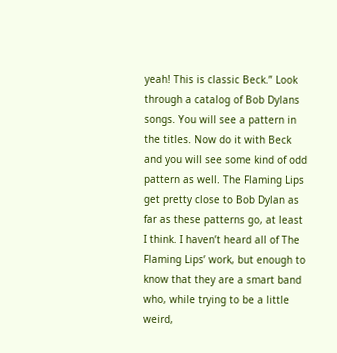yeah! This is classic Beck.” Look through a catalog of Bob Dylans songs. You will see a pattern in the titles. Now do it with Beck and you will see some kind of odd pattern as well. The Flaming Lips get pretty close to Bob Dylan as far as these patterns go, at least I think. I haven’t heard all of The Flaming Lips’ work, but enough to know that they are a smart band who, while trying to be a little weird,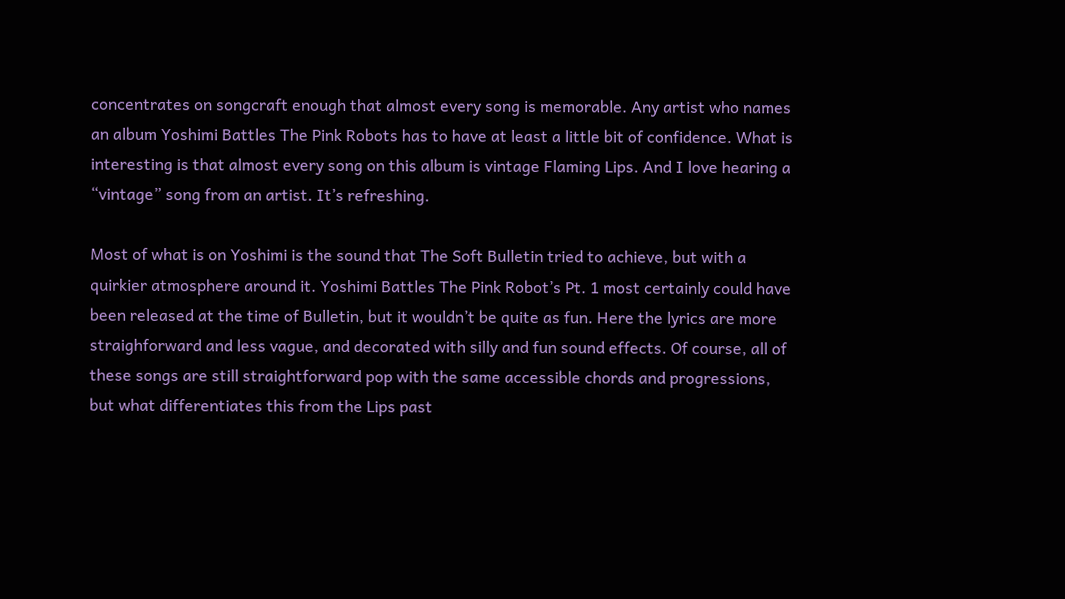concentrates on songcraft enough that almost every song is memorable. Any artist who names an album Yoshimi Battles The Pink Robots has to have at least a little bit of confidence. What is interesting is that almost every song on this album is vintage Flaming Lips. And I love hearing a “vintage” song from an artist. It’s refreshing.

Most of what is on Yoshimi is the sound that The Soft Bulletin tried to achieve, but with a quirkier atmosphere around it. Yoshimi Battles The Pink Robot’s Pt. 1 most certainly could have been released at the time of Bulletin, but it wouldn’t be quite as fun. Here the lyrics are more straighforward and less vague, and decorated with silly and fun sound effects. Of course, all of these songs are still straightforward pop with the same accessible chords and progressions, but what differentiates this from the Lips past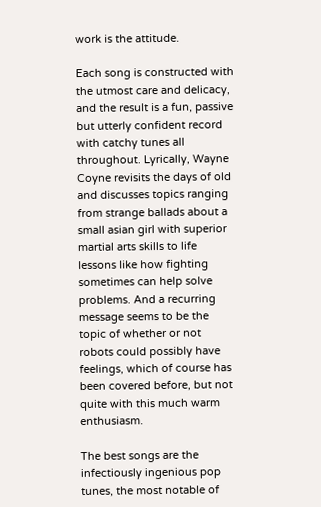work is the attitude.

Each song is constructed with the utmost care and delicacy, and the result is a fun, passive but utterly confident record with catchy tunes all throughout. Lyrically, Wayne Coyne revisits the days of old and discusses topics ranging from strange ballads about a small asian girl with superior martial arts skills to life lessons like how fighting sometimes can help solve problems. And a recurring message seems to be the topic of whether or not robots could possibly have feelings, which of course has been covered before, but not quite with this much warm enthusiasm.

The best songs are the infectiously ingenious pop tunes, the most notable of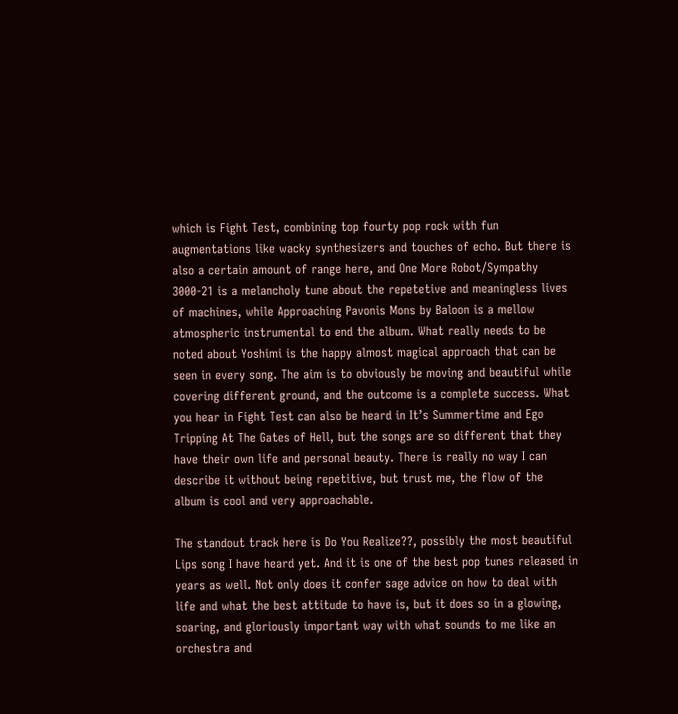which is Fight Test, combining top fourty pop rock with fun augmentations like wacky synthesizers and touches of echo. But there is also a certain amount of range here, and One More Robot/Sympathy 3000-21 is a melancholy tune about the repetetive and meaningless lives of machines, while Approaching Pavonis Mons by Baloon is a mellow atmospheric instrumental to end the album. What really needs to be noted about Yoshimi is the happy almost magical approach that can be seen in every song. The aim is to obviously be moving and beautiful while covering different ground, and the outcome is a complete success. What you hear in Fight Test can also be heard in It’s Summertime and Ego Tripping At The Gates of Hell, but the songs are so different that they have their own life and personal beauty. There is really no way I can describe it without being repetitive, but trust me, the flow of the album is cool and very approachable.

The standout track here is Do You Realize??, possibly the most beautiful Lips song I have heard yet. And it is one of the best pop tunes released in years as well. Not only does it confer sage advice on how to deal with life and what the best attitude to have is, but it does so in a glowing, soaring, and gloriously important way with what sounds to me like an orchestra and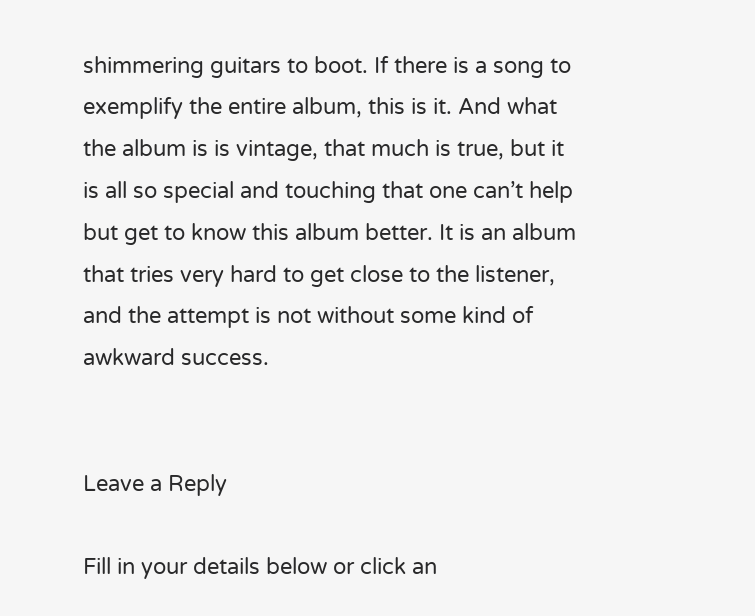shimmering guitars to boot. If there is a song to exemplify the entire album, this is it. And what the album is is vintage, that much is true, but it is all so special and touching that one can’t help but get to know this album better. It is an album that tries very hard to get close to the listener, and the attempt is not without some kind of awkward success.


Leave a Reply

Fill in your details below or click an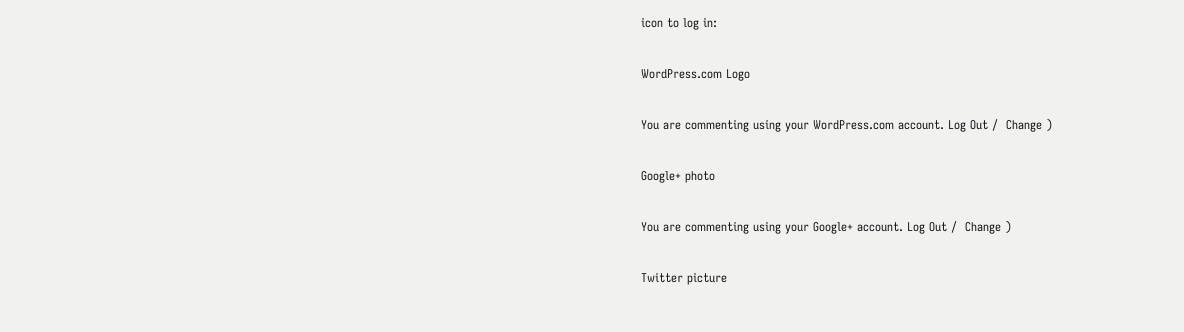icon to log in:

WordPress.com Logo

You are commenting using your WordPress.com account. Log Out /  Change )

Google+ photo

You are commenting using your Google+ account. Log Out /  Change )

Twitter picture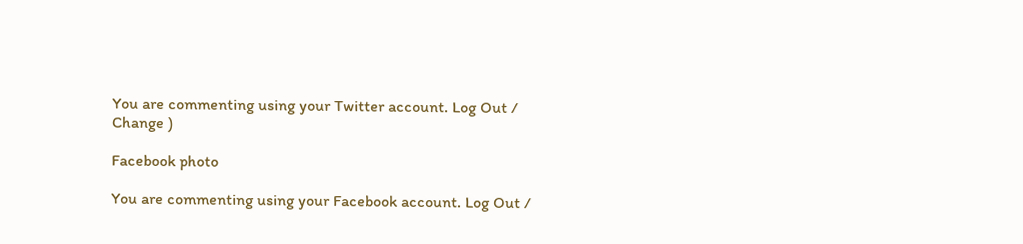You are commenting using your Twitter account. Log Out /  Change )

Facebook photo

You are commenting using your Facebook account. Log Out /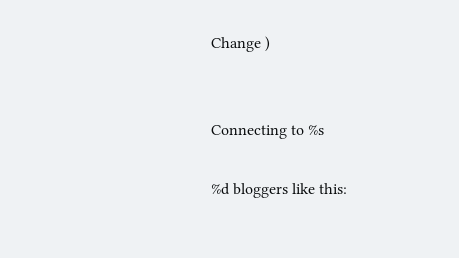Change )


Connecting to %s

%d bloggers like this: